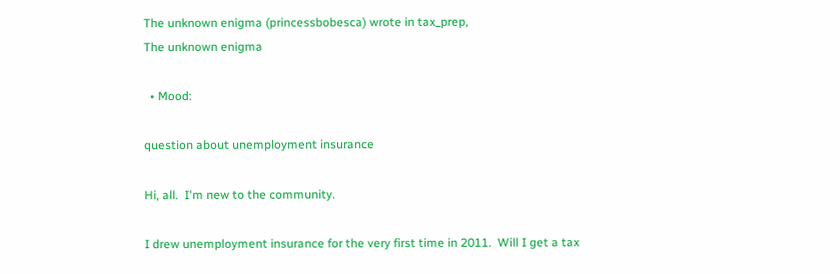The unknown enigma (princessbobesca) wrote in tax_prep,
The unknown enigma

  • Mood:

question about unemployment insurance

Hi, all.  I'm new to the community.

I drew unemployment insurance for the very first time in 2011.  Will I get a tax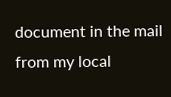document in the mail from my local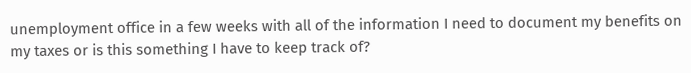unemployment office in a few weeks with all of the information I need to document my benefits on my taxes or is this something I have to keep track of?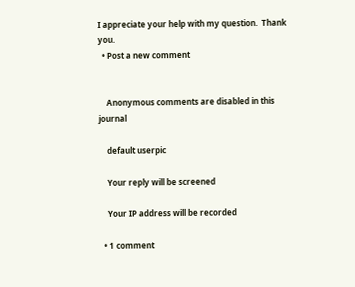I appreciate your help with my question.  Thank you.
  • Post a new comment


    Anonymous comments are disabled in this journal

    default userpic

    Your reply will be screened

    Your IP address will be recorded

  • 1 comment